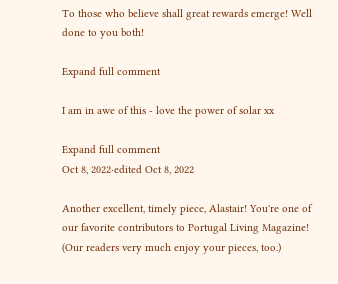To those who believe shall great rewards emerge! Well done to you both!

Expand full comment

I am in awe of this - love the power of solar xx

Expand full comment
Oct 8, 2022·edited Oct 8, 2022

Another excellent, timely piece, Alastair! You're one of our favorite contributors to Portugal Living Magazine! (Our readers very much enjoy your pieces, too.)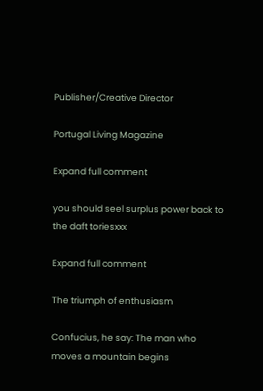Publisher/Creative Director

Portugal Living Magazine

Expand full comment

you should seel surplus power back to the daft toriesxxx

Expand full comment

The triumph of enthusiasm

Confucius, he say: The man who moves a mountain begins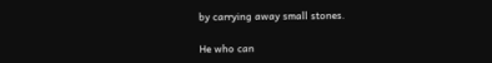by carrying away small stones.

He who can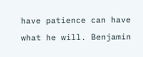have patience can have what he will. Benjamin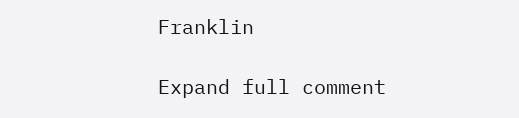Franklin

Expand full comment